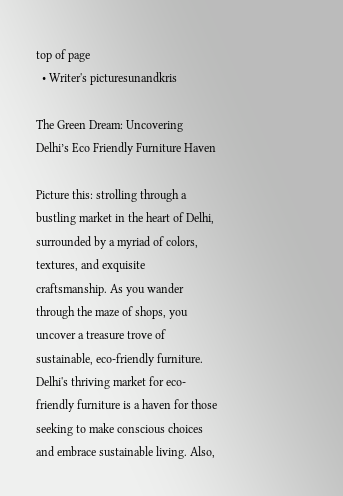top of page
  • Writer's picturesunandkris

The Green Dream: Uncovering Delhi’s Eco Friendly Furniture Haven

Picture this: strolling through a bustling market in the heart of Delhi, surrounded by a myriad of colors, textures, and exquisite craftsmanship. As you wander through the maze of shops, you uncover a treasure trove of sustainable, eco-friendly furniture. Delhi's thriving market for eco-friendly furniture is a haven for those seeking to make conscious choices and embrace sustainable living. Also,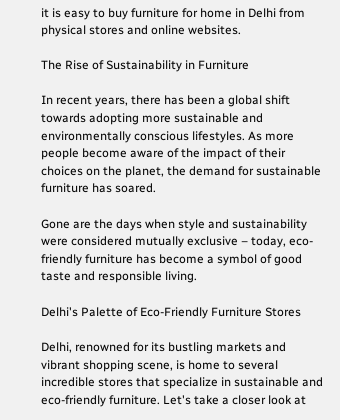it is easy to buy furniture for home in Delhi from physical stores and online websites.

The Rise of Sustainability in Furniture

In recent years, there has been a global shift towards adopting more sustainable and environmentally conscious lifestyles. As more people become aware of the impact of their choices on the planet, the demand for sustainable furniture has soared.

Gone are the days when style and sustainability were considered mutually exclusive – today, eco-friendly furniture has become a symbol of good taste and responsible living.

Delhi's Palette of Eco-Friendly Furniture Stores

Delhi, renowned for its bustling markets and vibrant shopping scene, is home to several incredible stores that specialize in sustainable and eco-friendly furniture. Let's take a closer look at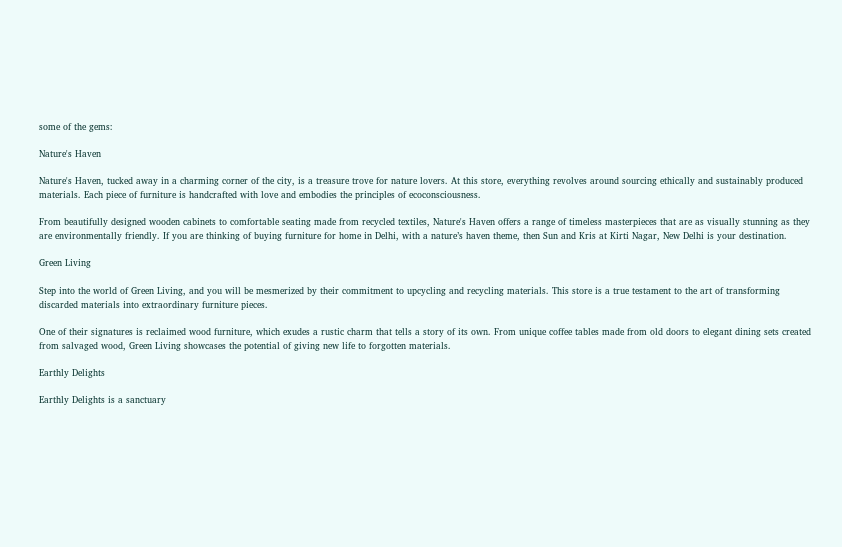some of the gems:

Nature's Haven

Nature's Haven, tucked away in a charming corner of the city, is a treasure trove for nature lovers. At this store, everything revolves around sourcing ethically and sustainably produced materials. Each piece of furniture is handcrafted with love and embodies the principles of ecoconsciousness.

From beautifully designed wooden cabinets to comfortable seating made from recycled textiles, Nature's Haven offers a range of timeless masterpieces that are as visually stunning as they are environmentally friendly. If you are thinking of buying furniture for home in Delhi, with a nature’s haven theme, then Sun and Kris at Kirti Nagar, New Delhi is your destination.

Green Living

Step into the world of Green Living, and you will be mesmerized by their commitment to upcycling and recycling materials. This store is a true testament to the art of transforming discarded materials into extraordinary furniture pieces.

One of their signatures is reclaimed wood furniture, which exudes a rustic charm that tells a story of its own. From unique coffee tables made from old doors to elegant dining sets created from salvaged wood, Green Living showcases the potential of giving new life to forgotten materials.

Earthly Delights

Earthly Delights is a sanctuary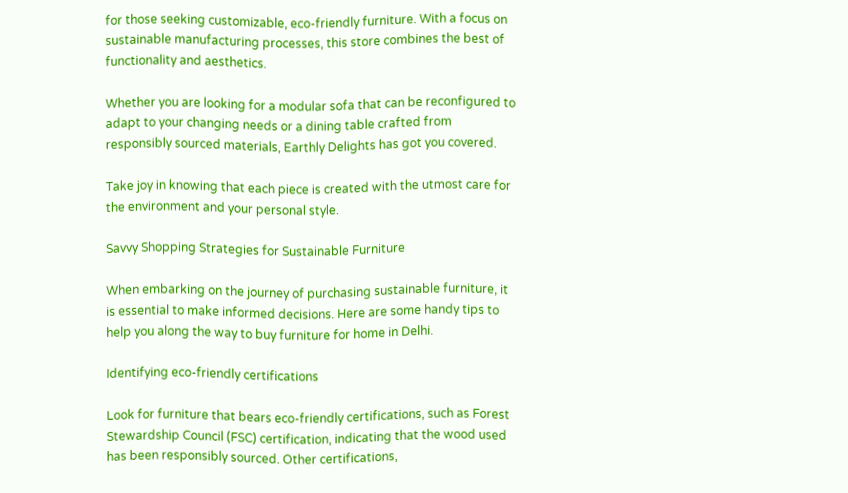for those seeking customizable, eco-friendly furniture. With a focus on sustainable manufacturing processes, this store combines the best of functionality and aesthetics.

Whether you are looking for a modular sofa that can be reconfigured to adapt to your changing needs or a dining table crafted from responsibly sourced materials, Earthly Delights has got you covered.

Take joy in knowing that each piece is created with the utmost care for the environment and your personal style.

Savvy Shopping Strategies for Sustainable Furniture

When embarking on the journey of purchasing sustainable furniture, it is essential to make informed decisions. Here are some handy tips to help you along the way to buy furniture for home in Delhi.

Identifying eco-friendly certifications

Look for furniture that bears eco-friendly certifications, such as Forest Stewardship Council (FSC) certification, indicating that the wood used has been responsibly sourced. Other certifications,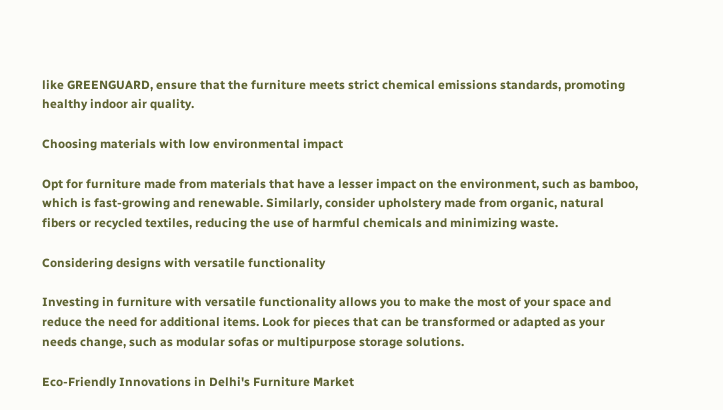like GREENGUARD, ensure that the furniture meets strict chemical emissions standards, promoting healthy indoor air quality.

Choosing materials with low environmental impact

Opt for furniture made from materials that have a lesser impact on the environment, such as bamboo, which is fast-growing and renewable. Similarly, consider upholstery made from organic, natural fibers or recycled textiles, reducing the use of harmful chemicals and minimizing waste.

Considering designs with versatile functionality

Investing in furniture with versatile functionality allows you to make the most of your space and reduce the need for additional items. Look for pieces that can be transformed or adapted as your needs change, such as modular sofas or multipurpose storage solutions.

Eco-Friendly Innovations in Delhi's Furniture Market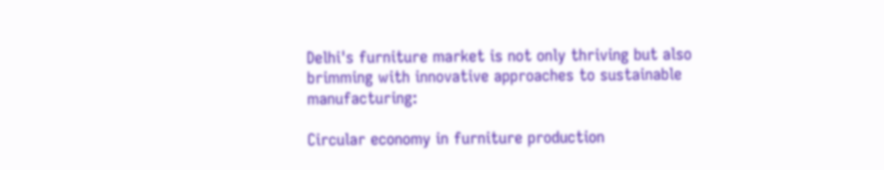Delhi's furniture market is not only thriving but also brimming with innovative approaches to sustainable manufacturing:

Circular economy in furniture production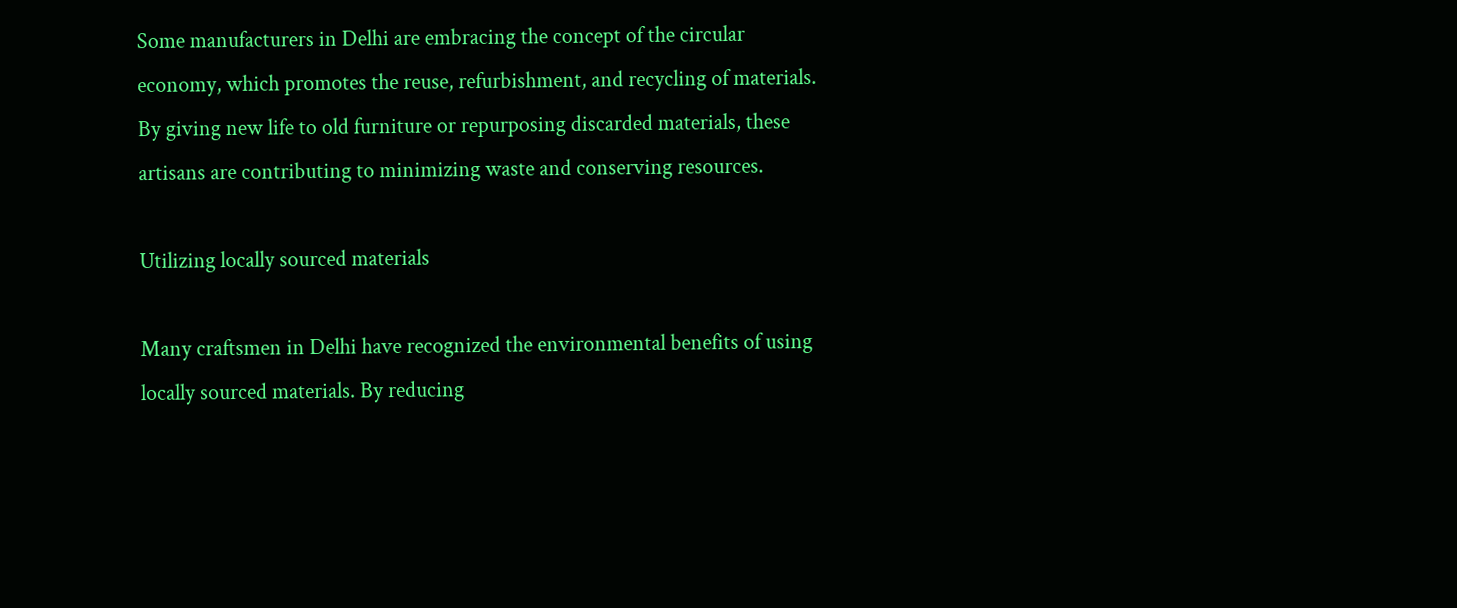Some manufacturers in Delhi are embracing the concept of the circular economy, which promotes the reuse, refurbishment, and recycling of materials. By giving new life to old furniture or repurposing discarded materials, these artisans are contributing to minimizing waste and conserving resources.

Utilizing locally sourced materials

Many craftsmen in Delhi have recognized the environmental benefits of using locally sourced materials. By reducing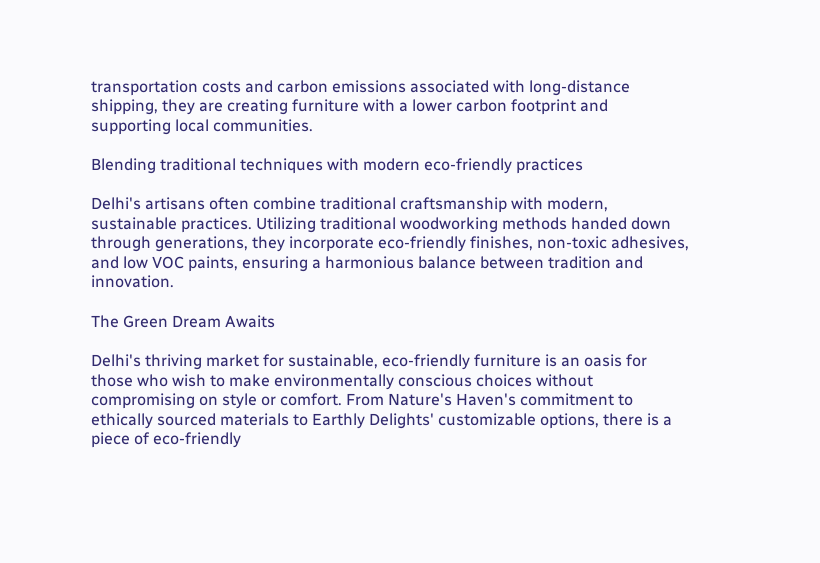transportation costs and carbon emissions associated with long-distance shipping, they are creating furniture with a lower carbon footprint and supporting local communities.

Blending traditional techniques with modern eco-friendly practices

Delhi's artisans often combine traditional craftsmanship with modern, sustainable practices. Utilizing traditional woodworking methods handed down through generations, they incorporate eco-friendly finishes, non-toxic adhesives, and low VOC paints, ensuring a harmonious balance between tradition and innovation.

The Green Dream Awaits

Delhi's thriving market for sustainable, eco-friendly furniture is an oasis for those who wish to make environmentally conscious choices without compromising on style or comfort. From Nature's Haven's commitment to ethically sourced materials to Earthly Delights' customizable options, there is a piece of eco-friendly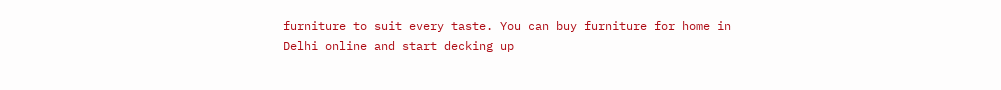furniture to suit every taste. You can buy furniture for home in Delhi online and start decking up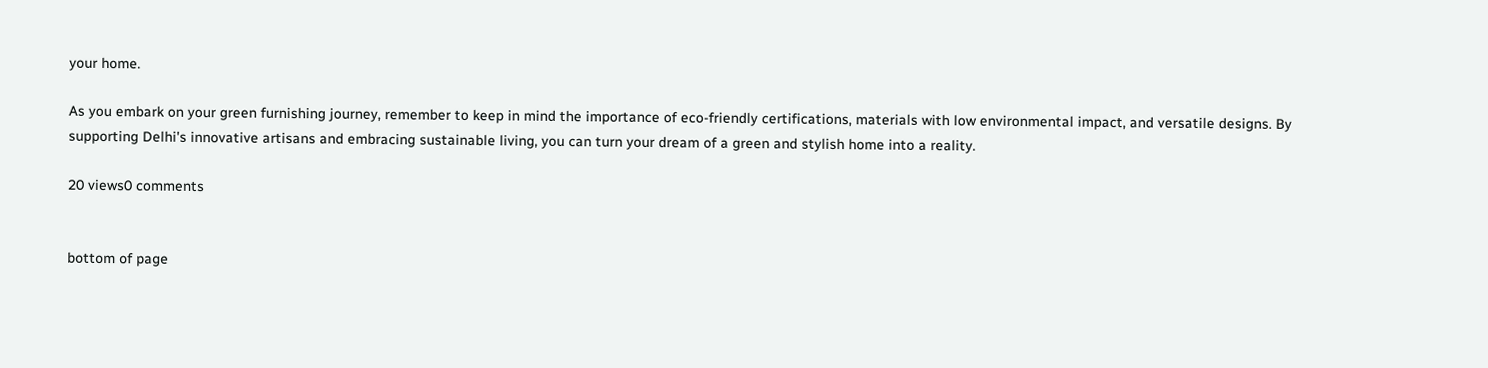your home.

As you embark on your green furnishing journey, remember to keep in mind the importance of eco-friendly certifications, materials with low environmental impact, and versatile designs. By supporting Delhi's innovative artisans and embracing sustainable living, you can turn your dream of a green and stylish home into a reality.

20 views0 comments


bottom of page